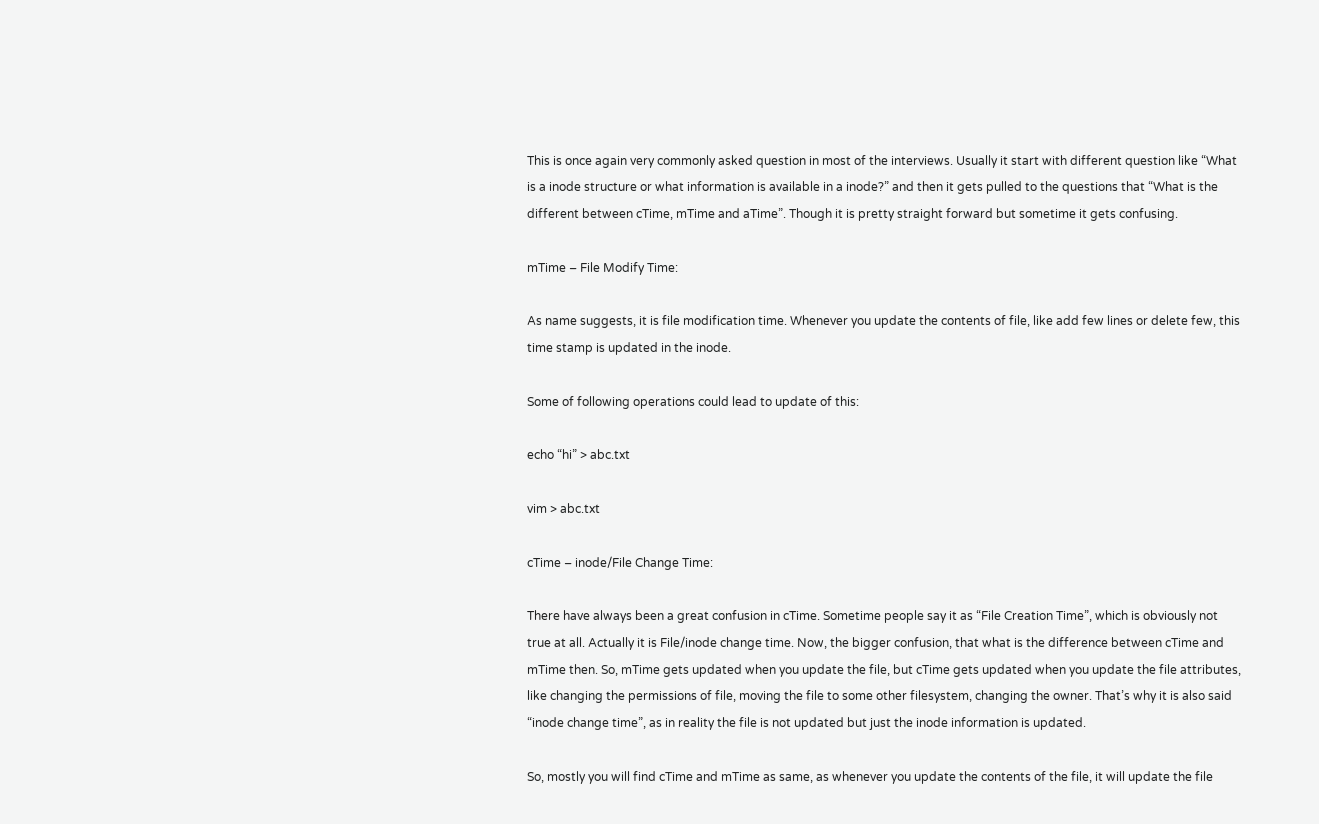This is once again very commonly asked question in most of the interviews. Usually it start with different question like “What is a inode structure or what information is available in a inode?” and then it gets pulled to the questions that “What is the different between cTime, mTime and aTime”. Though it is pretty straight forward but sometime it gets confusing.

mTime – File Modify Time:

As name suggests, it is file modification time. Whenever you update the contents of file, like add few lines or delete few, this time stamp is updated in the inode.

Some of following operations could lead to update of this:

echo “hi” > abc.txt

vim > abc.txt

cTime – inode/File Change Time:

There have always been a great confusion in cTime. Sometime people say it as “File Creation Time”, which is obviously not true at all. Actually it is File/inode change time. Now, the bigger confusion, that what is the difference between cTime and mTime then. So, mTime gets updated when you update the file, but cTime gets updated when you update the file attributes, like changing the permissions of file, moving the file to some other filesystem, changing the owner. That’s why it is also said “inode change time”, as in reality the file is not updated but just the inode information is updated.

So, mostly you will find cTime and mTime as same, as whenever you update the contents of the file, it will update the file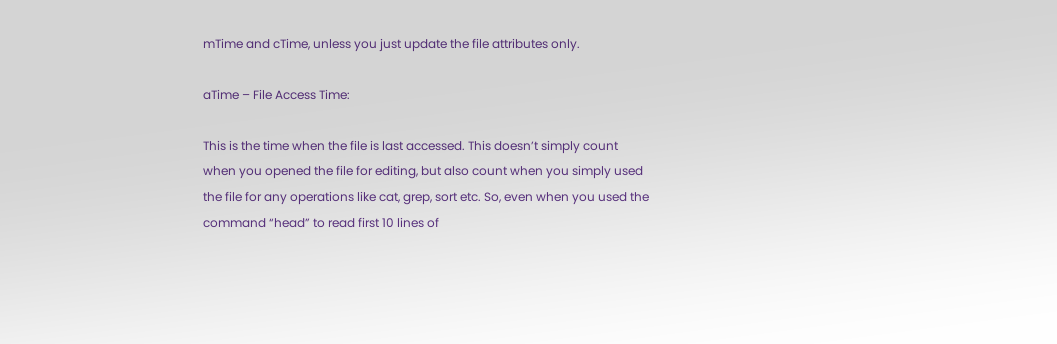mTime and cTime, unless you just update the file attributes only.

aTime – File Access Time:

This is the time when the file is last accessed. This doesn’t simply count when you opened the file for editing, but also count when you simply used the file for any operations like cat, grep, sort etc. So, even when you used the command “head” to read first 10 lines of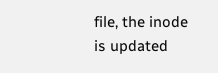file, the inode is updated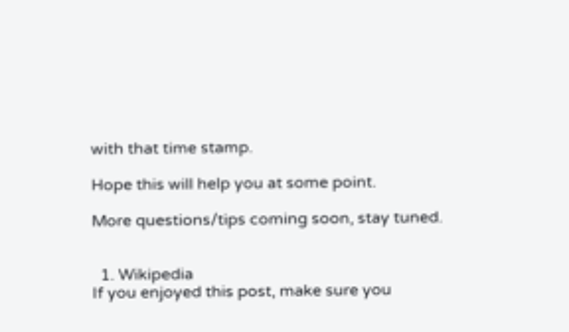with that time stamp.

Hope this will help you at some point.

More questions/tips coming soon, stay tuned.


  1. Wikipedia
If you enjoyed this post, make sure you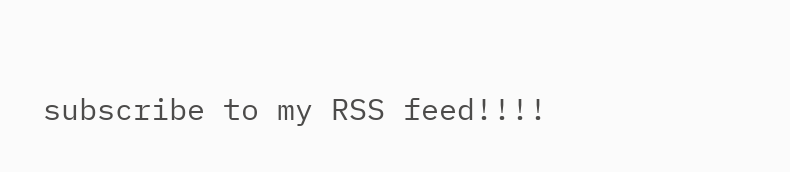subscribe to my RSS feed!!!!